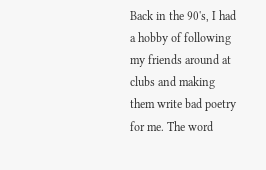Back in the 90's, I had a hobby of following my friends around at clubs and making them write bad poetry for me. The word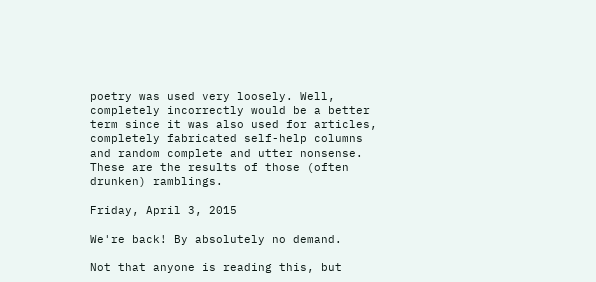poetry was used very loosely. Well, completely incorrectly would be a better term since it was also used for articles, completely fabricated self-help columns and random complete and utter nonsense.
These are the results of those (often drunken) ramblings.

Friday, April 3, 2015

We're back! By absolutely no demand.

Not that anyone is reading this, but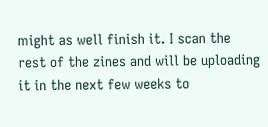might as well finish it. I scan the rest of the zines and will be uploading it in the next few weeks to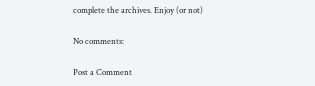complete the archives. Enjoy (or not)

No comments:

Post a Comment